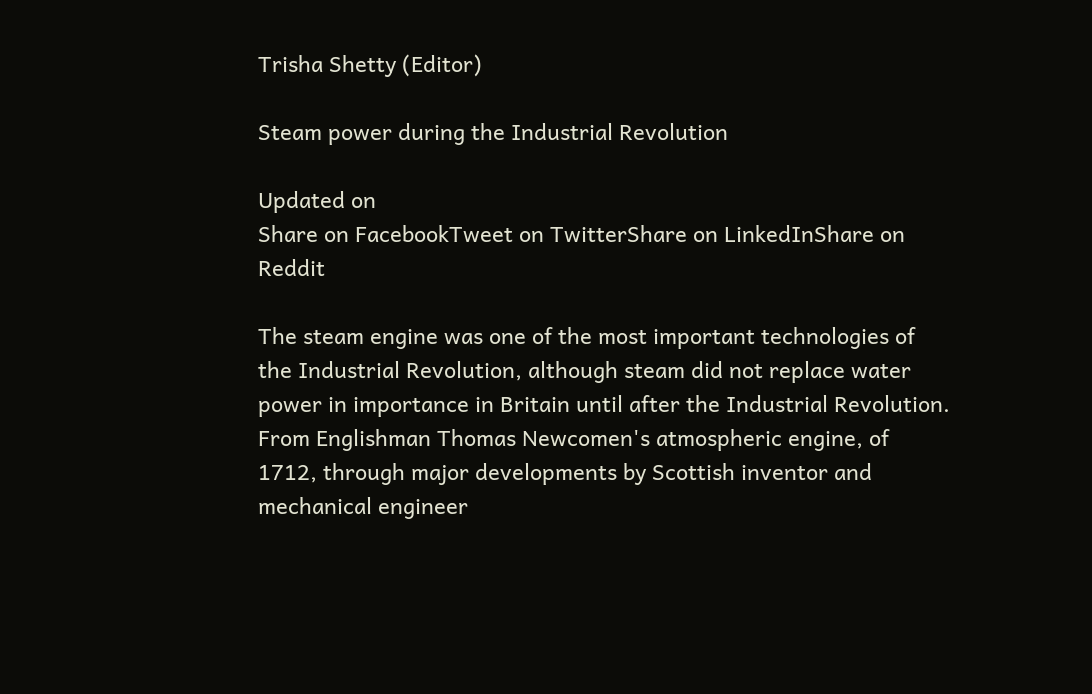Trisha Shetty (Editor)

Steam power during the Industrial Revolution

Updated on
Share on FacebookTweet on TwitterShare on LinkedInShare on Reddit

The steam engine was one of the most important technologies of the Industrial Revolution, although steam did not replace water power in importance in Britain until after the Industrial Revolution. From Englishman Thomas Newcomen's atmospheric engine, of 1712, through major developments by Scottish inventor and mechanical engineer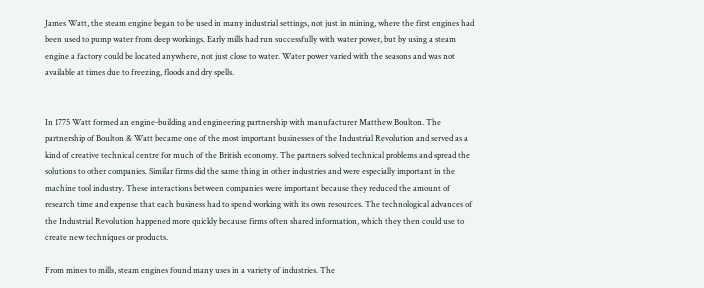James Watt, the steam engine began to be used in many industrial settings, not just in mining, where the first engines had been used to pump water from deep workings. Early mills had run successfully with water power, but by using a steam engine a factory could be located anywhere, not just close to water. Water power varied with the seasons and was not available at times due to freezing, floods and dry spells.


In 1775 Watt formed an engine-building and engineering partnership with manufacturer Matthew Boulton. The partnership of Boulton & Watt became one of the most important businesses of the Industrial Revolution and served as a kind of creative technical centre for much of the British economy. The partners solved technical problems and spread the solutions to other companies. Similar firms did the same thing in other industries and were especially important in the machine tool industry. These interactions between companies were important because they reduced the amount of research time and expense that each business had to spend working with its own resources. The technological advances of the Industrial Revolution happened more quickly because firms often shared information, which they then could use to create new techniques or products.

From mines to mills, steam engines found many uses in a variety of industries. The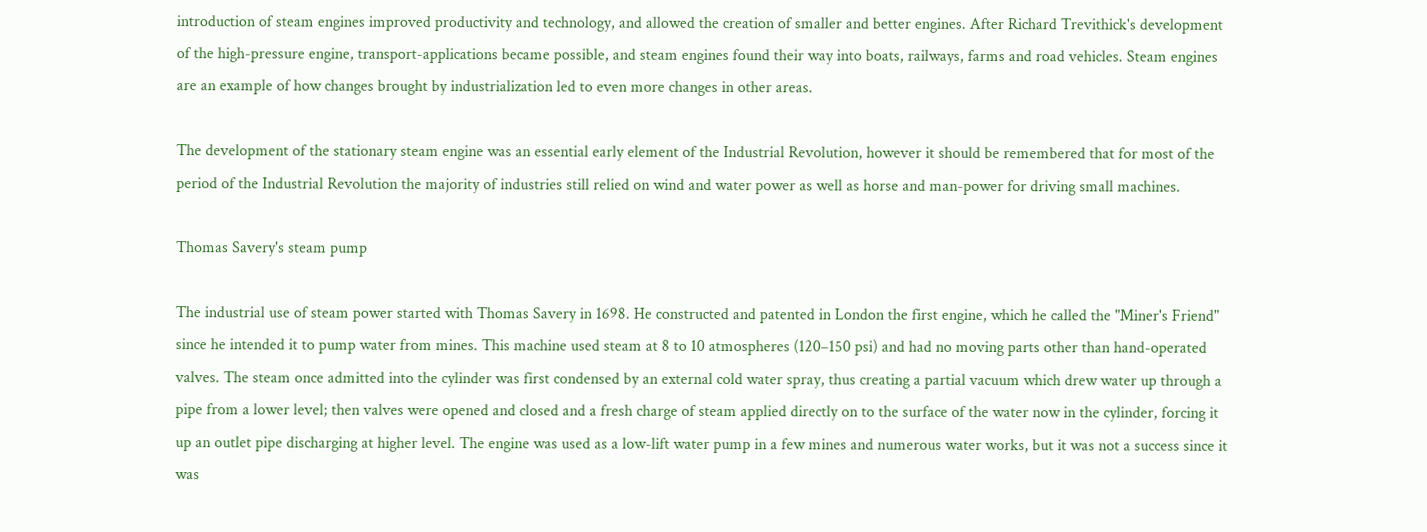introduction of steam engines improved productivity and technology, and allowed the creation of smaller and better engines. After Richard Trevithick's development of the high-pressure engine, transport-applications became possible, and steam engines found their way into boats, railways, farms and road vehicles. Steam engines are an example of how changes brought by industrialization led to even more changes in other areas.

The development of the stationary steam engine was an essential early element of the Industrial Revolution, however it should be remembered that for most of the period of the Industrial Revolution the majority of industries still relied on wind and water power as well as horse and man-power for driving small machines.

Thomas Savery's steam pump

The industrial use of steam power started with Thomas Savery in 1698. He constructed and patented in London the first engine, which he called the "Miner's Friend" since he intended it to pump water from mines. This machine used steam at 8 to 10 atmospheres (120–150 psi) and had no moving parts other than hand-operated valves. The steam once admitted into the cylinder was first condensed by an external cold water spray, thus creating a partial vacuum which drew water up through a pipe from a lower level; then valves were opened and closed and a fresh charge of steam applied directly on to the surface of the water now in the cylinder, forcing it up an outlet pipe discharging at higher level. The engine was used as a low-lift water pump in a few mines and numerous water works, but it was not a success since it was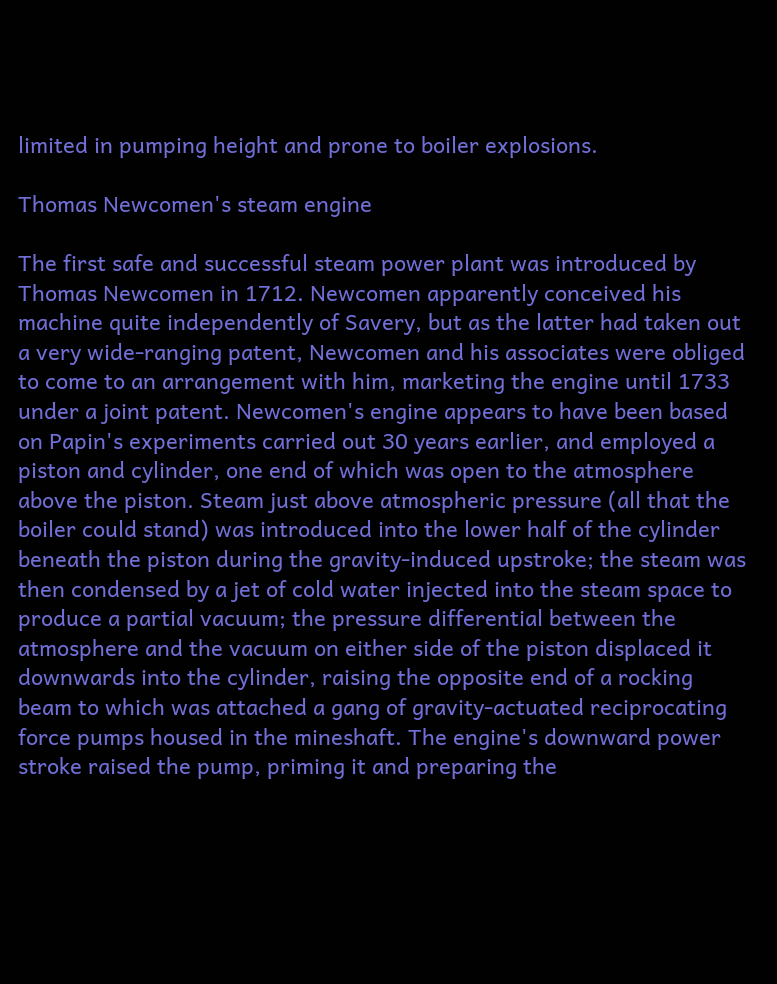limited in pumping height and prone to boiler explosions.

Thomas Newcomen's steam engine

The first safe and successful steam power plant was introduced by Thomas Newcomen in 1712. Newcomen apparently conceived his machine quite independently of Savery, but as the latter had taken out a very wide-ranging patent, Newcomen and his associates were obliged to come to an arrangement with him, marketing the engine until 1733 under a joint patent. Newcomen's engine appears to have been based on Papin's experiments carried out 30 years earlier, and employed a piston and cylinder, one end of which was open to the atmosphere above the piston. Steam just above atmospheric pressure (all that the boiler could stand) was introduced into the lower half of the cylinder beneath the piston during the gravity-induced upstroke; the steam was then condensed by a jet of cold water injected into the steam space to produce a partial vacuum; the pressure differential between the atmosphere and the vacuum on either side of the piston displaced it downwards into the cylinder, raising the opposite end of a rocking beam to which was attached a gang of gravity-actuated reciprocating force pumps housed in the mineshaft. The engine's downward power stroke raised the pump, priming it and preparing the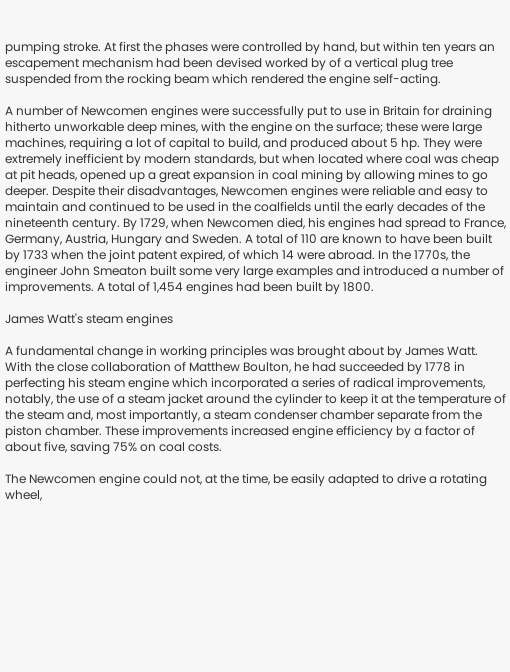pumping stroke. At first the phases were controlled by hand, but within ten years an escapement mechanism had been devised worked by of a vertical plug tree suspended from the rocking beam which rendered the engine self-acting.

A number of Newcomen engines were successfully put to use in Britain for draining hitherto unworkable deep mines, with the engine on the surface; these were large machines, requiring a lot of capital to build, and produced about 5 hp. They were extremely inefficient by modern standards, but when located where coal was cheap at pit heads, opened up a great expansion in coal mining by allowing mines to go deeper. Despite their disadvantages, Newcomen engines were reliable and easy to maintain and continued to be used in the coalfields until the early decades of the nineteenth century. By 1729, when Newcomen died, his engines had spread to France, Germany, Austria, Hungary and Sweden. A total of 110 are known to have been built by 1733 when the joint patent expired, of which 14 were abroad. In the 1770s, the engineer John Smeaton built some very large examples and introduced a number of improvements. A total of 1,454 engines had been built by 1800.

James Watt's steam engines

A fundamental change in working principles was brought about by James Watt. With the close collaboration of Matthew Boulton, he had succeeded by 1778 in perfecting his steam engine which incorporated a series of radical improvements, notably, the use of a steam jacket around the cylinder to keep it at the temperature of the steam and, most importantly, a steam condenser chamber separate from the piston chamber. These improvements increased engine efficiency by a factor of about five, saving 75% on coal costs.

The Newcomen engine could not, at the time, be easily adapted to drive a rotating wheel,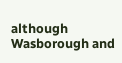although Wasborough and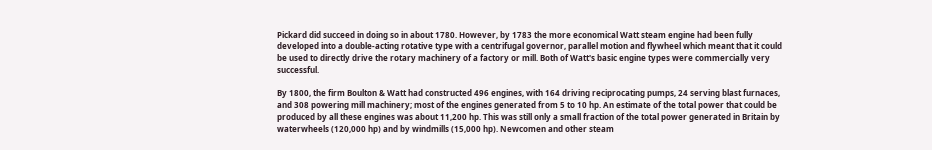Pickard did succeed in doing so in about 1780. However, by 1783 the more economical Watt steam engine had been fully developed into a double-acting rotative type with a centrifugal governor, parallel motion and flywheel which meant that it could be used to directly drive the rotary machinery of a factory or mill. Both of Watt's basic engine types were commercially very successful.

By 1800, the firm Boulton & Watt had constructed 496 engines, with 164 driving reciprocating pumps, 24 serving blast furnaces, and 308 powering mill machinery; most of the engines generated from 5 to 10 hp. An estimate of the total power that could be produced by all these engines was about 11,200 hp. This was still only a small fraction of the total power generated in Britain by waterwheels (120,000 hp) and by windmills (15,000 hp). Newcomen and other steam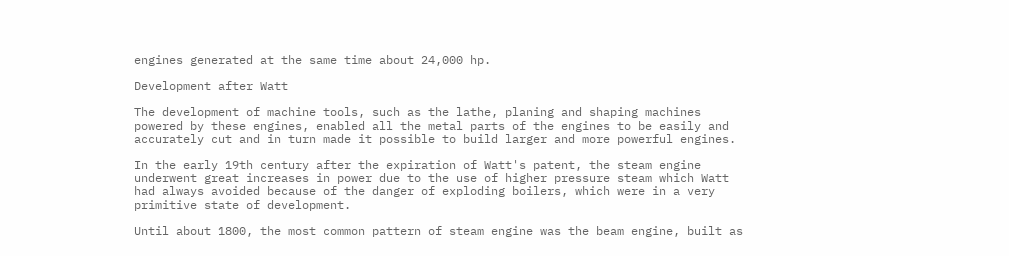engines generated at the same time about 24,000 hp.

Development after Watt

The development of machine tools, such as the lathe, planing and shaping machines powered by these engines, enabled all the metal parts of the engines to be easily and accurately cut and in turn made it possible to build larger and more powerful engines.

In the early 19th century after the expiration of Watt's patent, the steam engine underwent great increases in power due to the use of higher pressure steam which Watt had always avoided because of the danger of exploding boilers, which were in a very primitive state of development.

Until about 1800, the most common pattern of steam engine was the beam engine, built as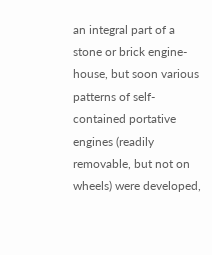an integral part of a stone or brick engine-house, but soon various patterns of self-contained portative engines (readily removable, but not on wheels) were developed,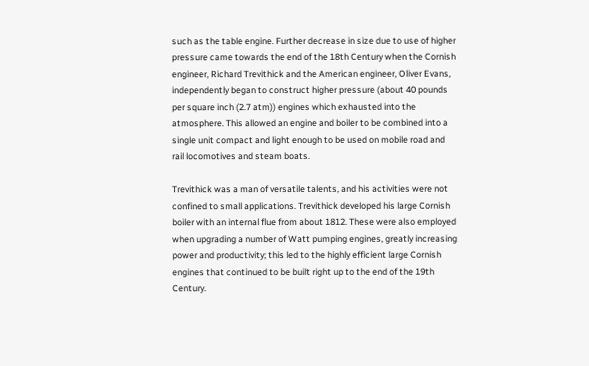such as the table engine. Further decrease in size due to use of higher pressure came towards the end of the 18th Century when the Cornish engineer, Richard Trevithick and the American engineer, Oliver Evans, independently began to construct higher pressure (about 40 pounds per square inch (2.7 atm)) engines which exhausted into the atmosphere. This allowed an engine and boiler to be combined into a single unit compact and light enough to be used on mobile road and rail locomotives and steam boats.

Trevithick was a man of versatile talents, and his activities were not confined to small applications. Trevithick developed his large Cornish boiler with an internal flue from about 1812. These were also employed when upgrading a number of Watt pumping engines, greatly increasing power and productivity; this led to the highly efficient large Cornish engines that continued to be built right up to the end of the 19th Century.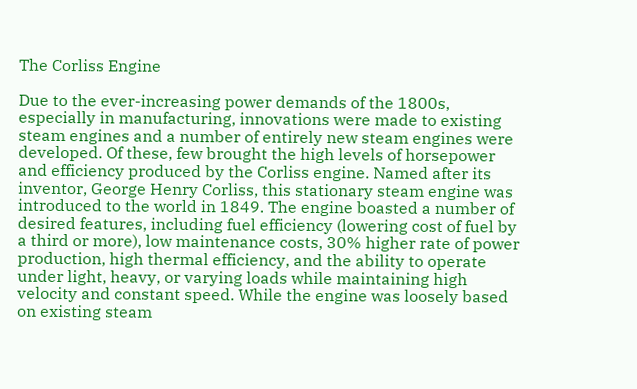The Corliss Engine

Due to the ever-increasing power demands of the 1800s, especially in manufacturing, innovations were made to existing steam engines and a number of entirely new steam engines were developed. Of these, few brought the high levels of horsepower and efficiency produced by the Corliss engine. Named after its inventor, George Henry Corliss, this stationary steam engine was introduced to the world in 1849. The engine boasted a number of desired features, including fuel efficiency (lowering cost of fuel by a third or more), low maintenance costs, 30% higher rate of power production, high thermal efficiency, and the ability to operate under light, heavy, or varying loads while maintaining high velocity and constant speed. While the engine was loosely based on existing steam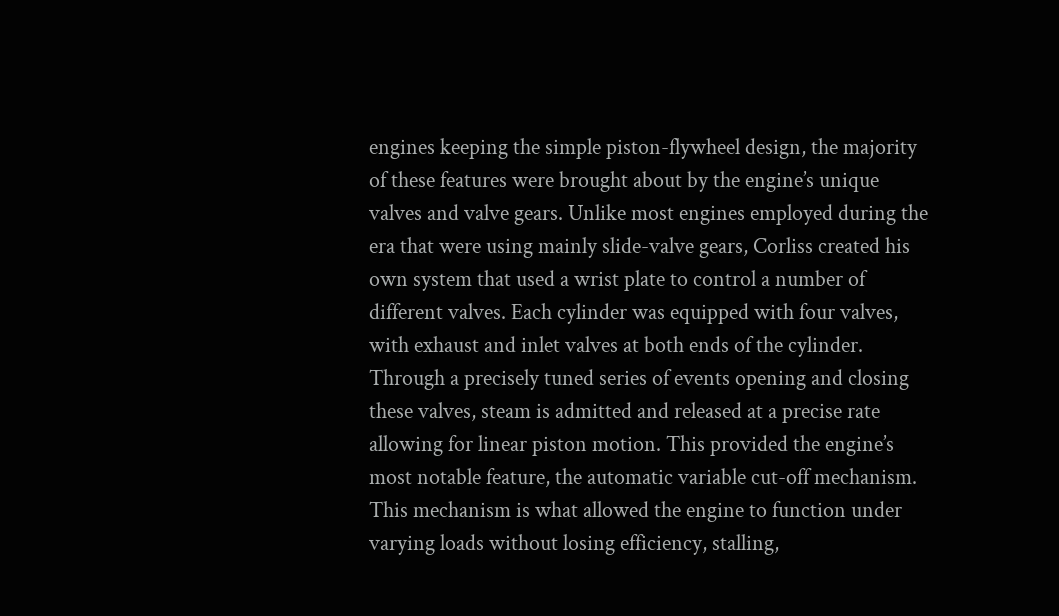engines keeping the simple piston-flywheel design, the majority of these features were brought about by the engine’s unique valves and valve gears. Unlike most engines employed during the era that were using mainly slide-valve gears, Corliss created his own system that used a wrist plate to control a number of different valves. Each cylinder was equipped with four valves, with exhaust and inlet valves at both ends of the cylinder. Through a precisely tuned series of events opening and closing these valves, steam is admitted and released at a precise rate allowing for linear piston motion. This provided the engine’s most notable feature, the automatic variable cut-off mechanism. This mechanism is what allowed the engine to function under varying loads without losing efficiency, stalling,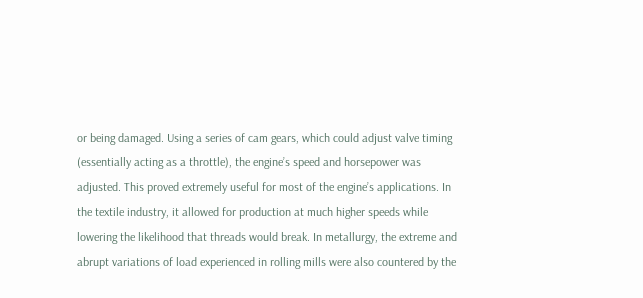or being damaged. Using a series of cam gears, which could adjust valve timing (essentially acting as a throttle), the engine’s speed and horsepower was adjusted. This proved extremely useful for most of the engine’s applications. In the textile industry, it allowed for production at much higher speeds while lowering the likelihood that threads would break. In metallurgy, the extreme and abrupt variations of load experienced in rolling mills were also countered by the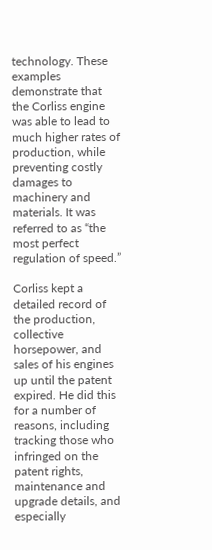technology. These examples demonstrate that the Corliss engine was able to lead to much higher rates of production, while preventing costly damages to machinery and materials. It was referred to as “the most perfect regulation of speed.”

Corliss kept a detailed record of the production, collective horsepower, and sales of his engines up until the patent expired. He did this for a number of reasons, including tracking those who infringed on the patent rights, maintenance and upgrade details, and especially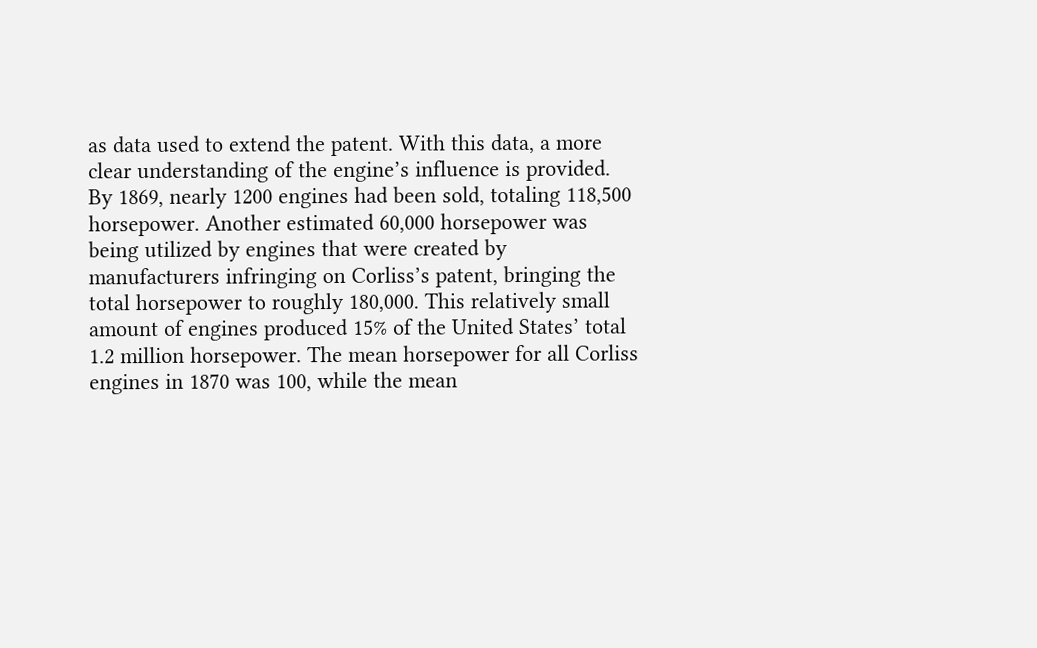as data used to extend the patent. With this data, a more clear understanding of the engine’s influence is provided. By 1869, nearly 1200 engines had been sold, totaling 118,500 horsepower. Another estimated 60,000 horsepower was being utilized by engines that were created by manufacturers infringing on Corliss’s patent, bringing the total horsepower to roughly 180,000. This relatively small amount of engines produced 15% of the United States’ total 1.2 million horsepower. The mean horsepower for all Corliss engines in 1870 was 100, while the mean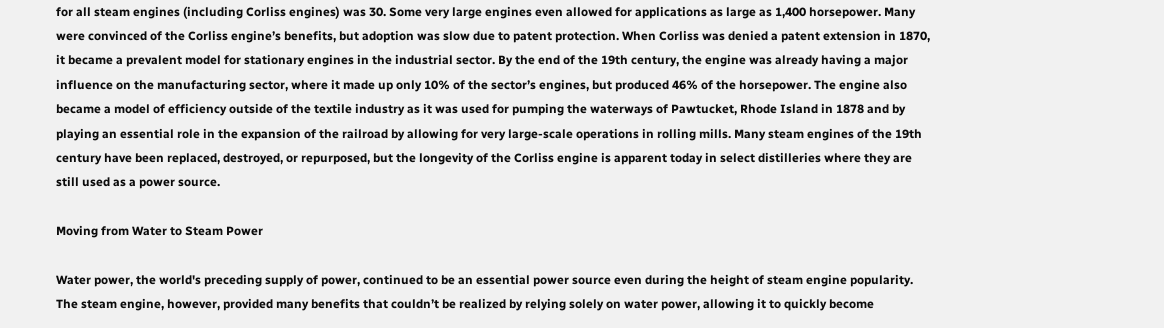for all steam engines (including Corliss engines) was 30. Some very large engines even allowed for applications as large as 1,400 horsepower. Many were convinced of the Corliss engine’s benefits, but adoption was slow due to patent protection. When Corliss was denied a patent extension in 1870, it became a prevalent model for stationary engines in the industrial sector. By the end of the 19th century, the engine was already having a major influence on the manufacturing sector, where it made up only 10% of the sector’s engines, but produced 46% of the horsepower. The engine also became a model of efficiency outside of the textile industry as it was used for pumping the waterways of Pawtucket, Rhode Island in 1878 and by playing an essential role in the expansion of the railroad by allowing for very large-scale operations in rolling mills. Many steam engines of the 19th century have been replaced, destroyed, or repurposed, but the longevity of the Corliss engine is apparent today in select distilleries where they are still used as a power source.

Moving from Water to Steam Power

Water power, the world's preceding supply of power, continued to be an essential power source even during the height of steam engine popularity. The steam engine, however, provided many benefits that couldn’t be realized by relying solely on water power, allowing it to quickly become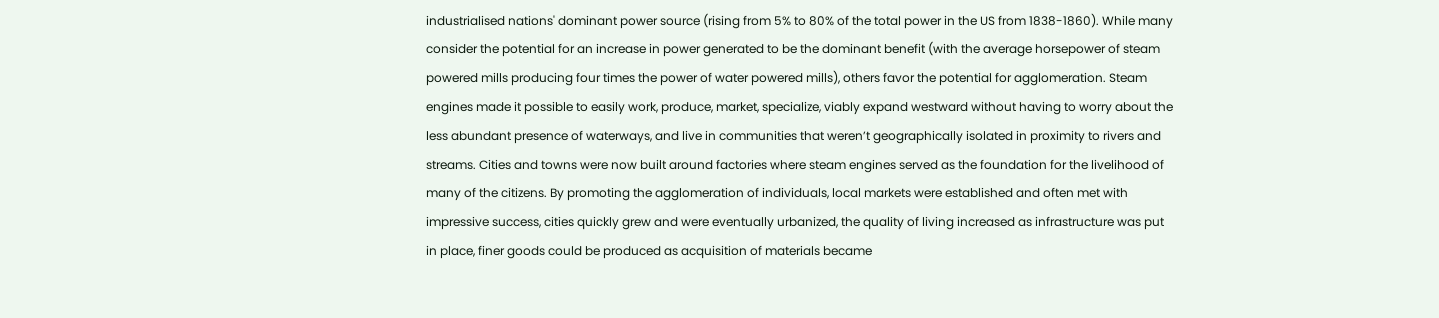industrialised nations' dominant power source (rising from 5% to 80% of the total power in the US from 1838-1860). While many consider the potential for an increase in power generated to be the dominant benefit (with the average horsepower of steam powered mills producing four times the power of water powered mills), others favor the potential for agglomeration. Steam engines made it possible to easily work, produce, market, specialize, viably expand westward without having to worry about the less abundant presence of waterways, and live in communities that weren’t geographically isolated in proximity to rivers and streams. Cities and towns were now built around factories where steam engines served as the foundation for the livelihood of many of the citizens. By promoting the agglomeration of individuals, local markets were established and often met with impressive success, cities quickly grew and were eventually urbanized, the quality of living increased as infrastructure was put in place, finer goods could be produced as acquisition of materials became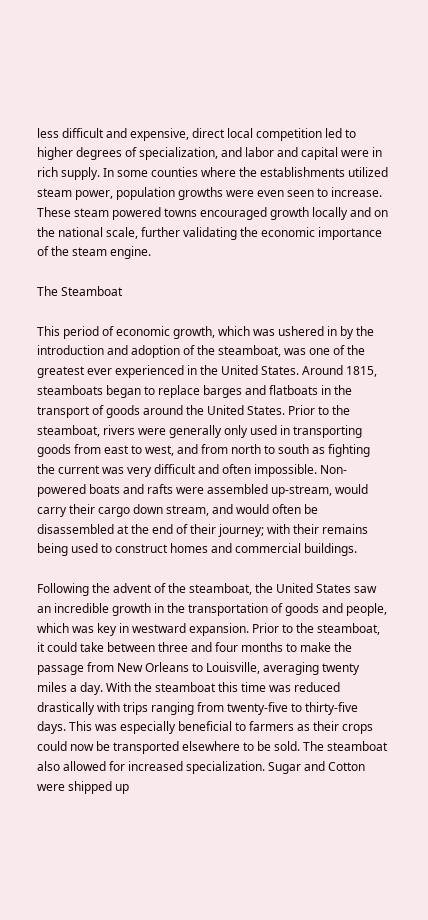less difficult and expensive, direct local competition led to higher degrees of specialization, and labor and capital were in rich supply. In some counties where the establishments utilized steam power, population growths were even seen to increase. These steam powered towns encouraged growth locally and on the national scale, further validating the economic importance of the steam engine.

The Steamboat

This period of economic growth, which was ushered in by the introduction and adoption of the steamboat, was one of the greatest ever experienced in the United States. Around 1815, steamboats began to replace barges and flatboats in the transport of goods around the United States. Prior to the steamboat, rivers were generally only used in transporting goods from east to west, and from north to south as fighting the current was very difficult and often impossible. Non-powered boats and rafts were assembled up-stream, would carry their cargo down stream, and would often be disassembled at the end of their journey; with their remains being used to construct homes and commercial buildings.

Following the advent of the steamboat, the United States saw an incredible growth in the transportation of goods and people, which was key in westward expansion. Prior to the steamboat, it could take between three and four months to make the passage from New Orleans to Louisville, averaging twenty miles a day. With the steamboat this time was reduced drastically with trips ranging from twenty-five to thirty-five days. This was especially beneficial to farmers as their crops could now be transported elsewhere to be sold. The steamboat also allowed for increased specialization. Sugar and Cotton were shipped up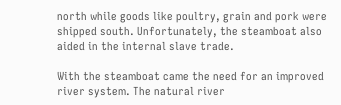north while goods like poultry, grain and pork were shipped south. Unfortunately, the steamboat also aided in the internal slave trade.

With the steamboat came the need for an improved river system. The natural river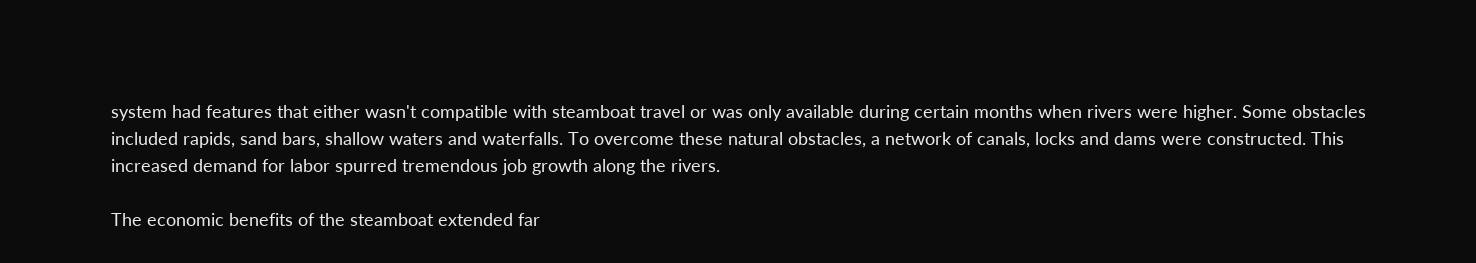system had features that either wasn't compatible with steamboat travel or was only available during certain months when rivers were higher. Some obstacles included rapids, sand bars, shallow waters and waterfalls. To overcome these natural obstacles, a network of canals, locks and dams were constructed. This increased demand for labor spurred tremendous job growth along the rivers.

The economic benefits of the steamboat extended far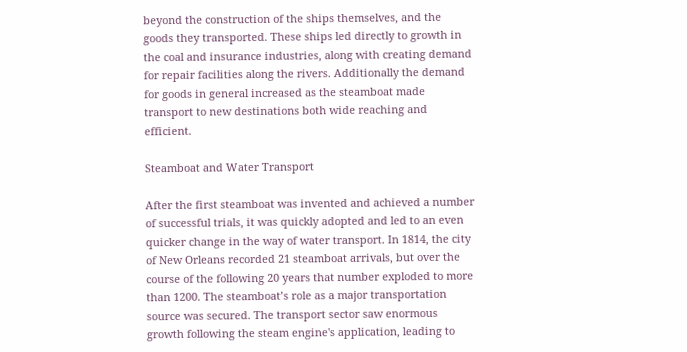beyond the construction of the ships themselves, and the goods they transported. These ships led directly to growth in the coal and insurance industries, along with creating demand for repair facilities along the rivers. Additionally the demand for goods in general increased as the steamboat made transport to new destinations both wide reaching and efficient.

Steamboat and Water Transport

After the first steamboat was invented and achieved a number of successful trials, it was quickly adopted and led to an even quicker change in the way of water transport. In 1814, the city of New Orleans recorded 21 steamboat arrivals, but over the course of the following 20 years that number exploded to more than 1200. The steamboat’s role as a major transportation source was secured. The transport sector saw enormous growth following the steam engine's application, leading to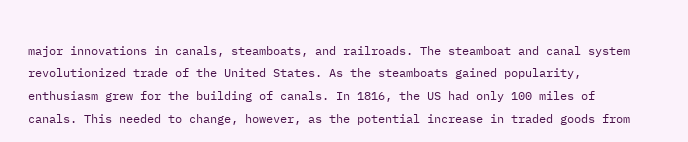major innovations in canals, steamboats, and railroads. The steamboat and canal system revolutionized trade of the United States. As the steamboats gained popularity, enthusiasm grew for the building of canals. In 1816, the US had only 100 miles of canals. This needed to change, however, as the potential increase in traded goods from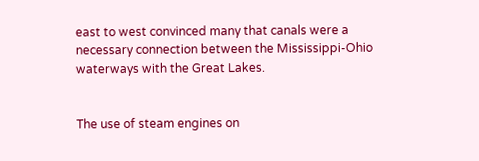east to west convinced many that canals were a necessary connection between the Mississippi-Ohio waterways with the Great Lakes.


The use of steam engines on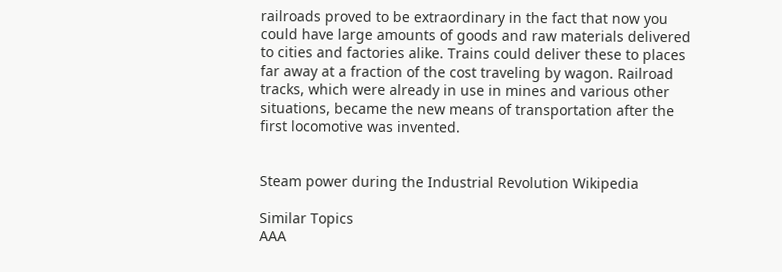railroads proved to be extraordinary in the fact that now you could have large amounts of goods and raw materials delivered to cities and factories alike. Trains could deliver these to places far away at a fraction of the cost traveling by wagon. Railroad tracks, which were already in use in mines and various other situations, became the new means of transportation after the first locomotive was invented.


Steam power during the Industrial Revolution Wikipedia

Similar Topics
AAA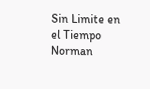Sin Limite en el Tiempo
Norman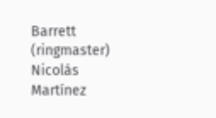Barrett (ringmaster)
Nicolás Martínez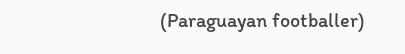(Paraguayan footballer)